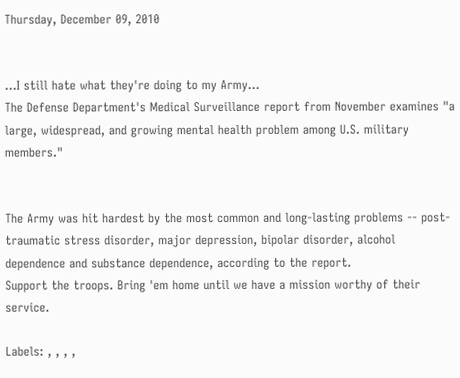Thursday, December 09, 2010


…I still hate what they're doing to my Army...
The Defense Department's Medical Surveillance report from November examines "a large, widespread, and growing mental health problem among U.S. military members."


The Army was hit hardest by the most common and long-lasting problems -- post-traumatic stress disorder, major depression, bipolar disorder, alcohol dependence and substance dependence, according to the report.
Support the troops. Bring 'em home until we have a mission worthy of their service.

Labels: , , , ,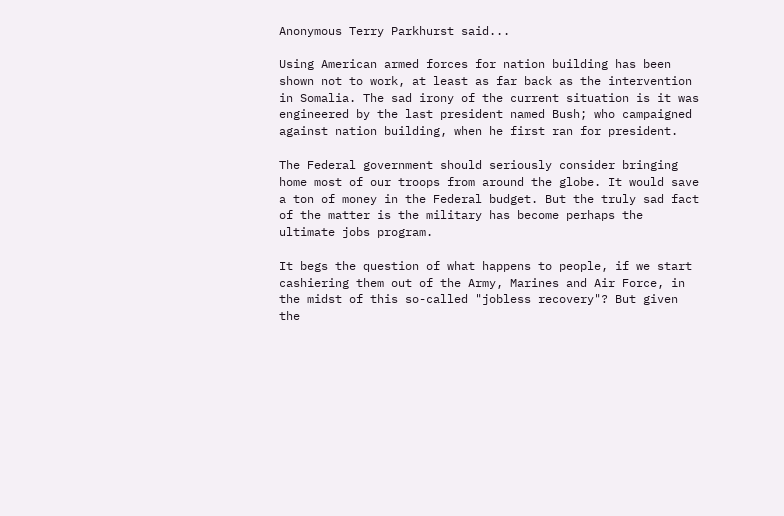Anonymous Terry Parkhurst said...

Using American armed forces for nation building has been shown not to work, at least as far back as the intervention in Somalia. The sad irony of the current situation is it was engineered by the last president named Bush; who campaigned against nation building, when he first ran for president.

The Federal government should seriously consider bringing home most of our troops from around the globe. It would save a ton of money in the Federal budget. But the truly sad fact of the matter is the military has become perhaps the ultimate jobs program.

It begs the question of what happens to people, if we start cashiering them out of the Army, Marines and Air Force, in the midst of this so-called "jobless recovery"? But given the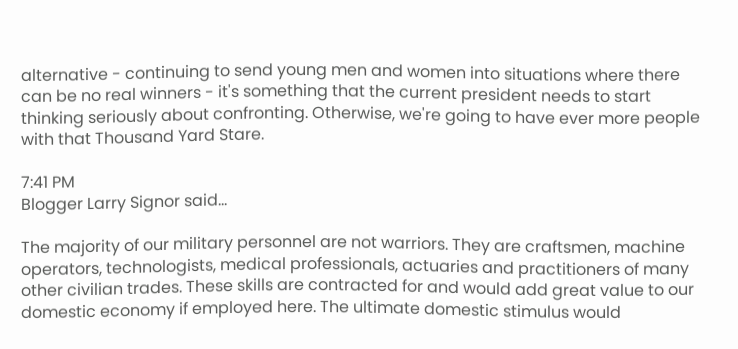alternative - continuing to send young men and women into situations where there can be no real winners - it's something that the current president needs to start thinking seriously about confronting. Otherwise, we're going to have ever more people with that Thousand Yard Stare.

7:41 PM
Blogger Larry Signor said...

The majority of our military personnel are not warriors. They are craftsmen, machine operators, technologists, medical professionals, actuaries and practitioners of many other civilian trades. These skills are contracted for and would add great value to our domestic economy if employed here. The ultimate domestic stimulus would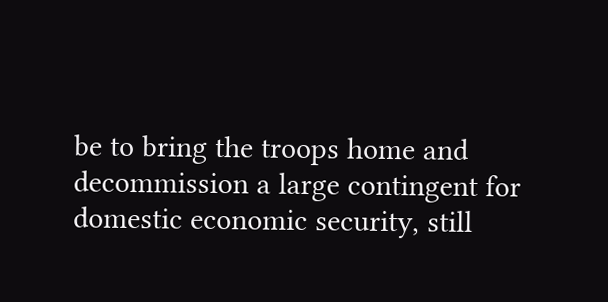be to bring the troops home and decommission a large contingent for domestic economic security, still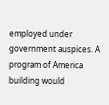employed under government auspices. A program of America building would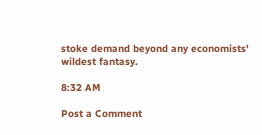stoke demand beyond any economists' wildest fantasy.

8:32 AM

Post a Comment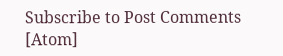Subscribe to Post Comments [Atom]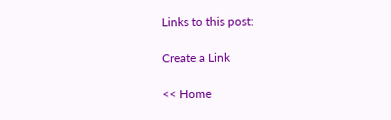Links to this post:

Create a Link

<< Home